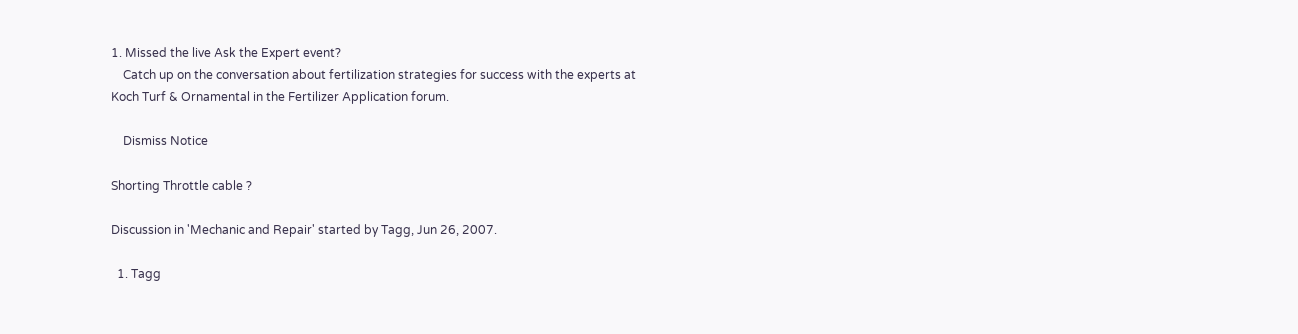1. Missed the live Ask the Expert event?
    Catch up on the conversation about fertilization strategies for success with the experts at Koch Turf & Ornamental in the Fertilizer Application forum.

    Dismiss Notice

Shorting Throttle cable ?

Discussion in 'Mechanic and Repair' started by Tagg, Jun 26, 2007.

  1. Tagg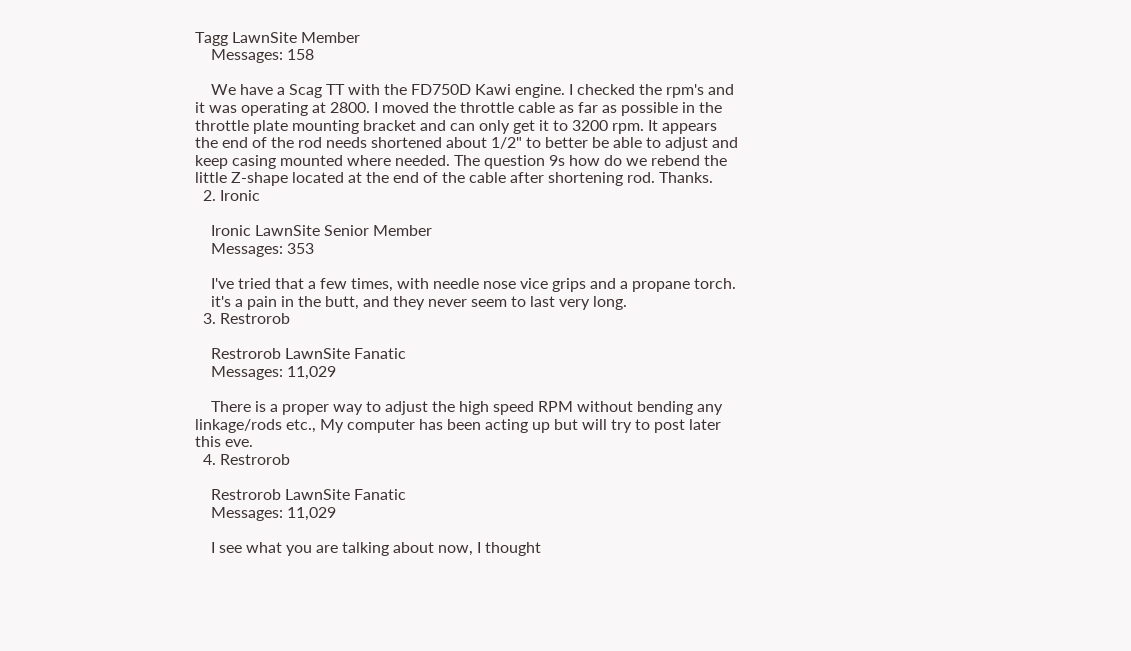Tagg LawnSite Member
    Messages: 158

    We have a Scag TT with the FD750D Kawi engine. I checked the rpm's and it was operating at 2800. I moved the throttle cable as far as possible in the throttle plate mounting bracket and can only get it to 3200 rpm. It appears the end of the rod needs shortened about 1/2" to better be able to adjust and keep casing mounted where needed. The question 9s how do we rebend the little Z-shape located at the end of the cable after shortening rod. Thanks.
  2. Ironic

    Ironic LawnSite Senior Member
    Messages: 353

    I've tried that a few times, with needle nose vice grips and a propane torch.
    it's a pain in the butt, and they never seem to last very long.
  3. Restrorob

    Restrorob LawnSite Fanatic
    Messages: 11,029

    There is a proper way to adjust the high speed RPM without bending any linkage/rods etc., My computer has been acting up but will try to post later this eve.
  4. Restrorob

    Restrorob LawnSite Fanatic
    Messages: 11,029

    I see what you are talking about now, I thought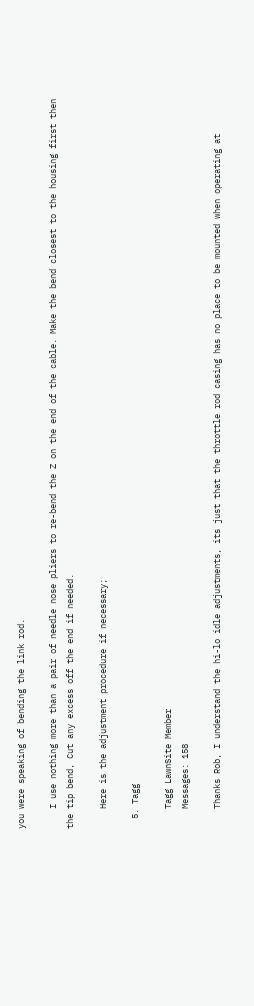you were speaking of bending the link rod.

    I use nothing more than a pair of needle nose pliers to re-bend the Z on the end of the cable. Make the bend closest to the housing first then the tip bend, Cut any excess off the end if needed.

    Here is the adjustment procedure if necessary;

  5. Tagg

    Tagg LawnSite Member
    Messages: 158

    Thanks Rob, I understand the hi-lo idle adjustments, its just that the throttle rod casing has no place to be mounted when operating at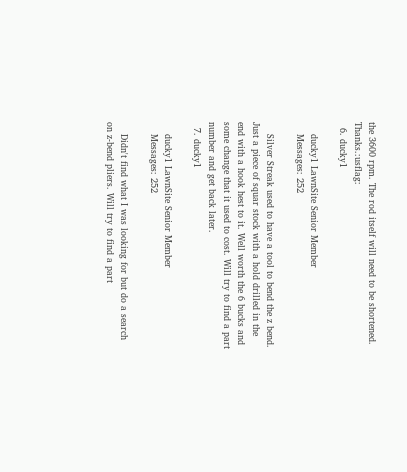the 3600 rpm. The rod itself will need to be shortened. Thanks.:usflag:
  6. ducky1

    ducky1 LawnSite Senior Member
    Messages: 252

    Silver Streak used to have a tool to bend the z bend. Just a piece of squar stock with a hold drilled in the end with a hook hest to it. Well worth the 6 bucks and some change that it used to cost. Will try to find a part number and get back later.
  7. ducky1

    ducky1 LawnSite Senior Member
    Messages: 252

    Didn't find what I was looking for but do a search on z-bend pliers. Will try to find a part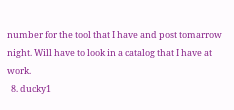number for the tool that I have and post tomarrow night. Will have to look in a catalog that I have at work.
  8. ducky1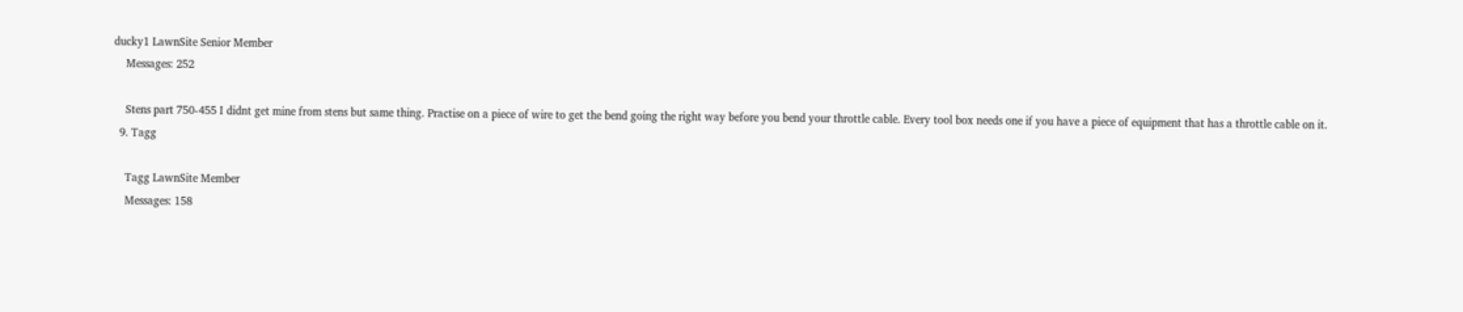ducky1 LawnSite Senior Member
    Messages: 252

    Stens part 750-455 I didnt get mine from stens but same thing. Practise on a piece of wire to get the bend going the right way before you bend your throttle cable. Every tool box needs one if you have a piece of equipment that has a throttle cable on it.
  9. Tagg

    Tagg LawnSite Member
    Messages: 158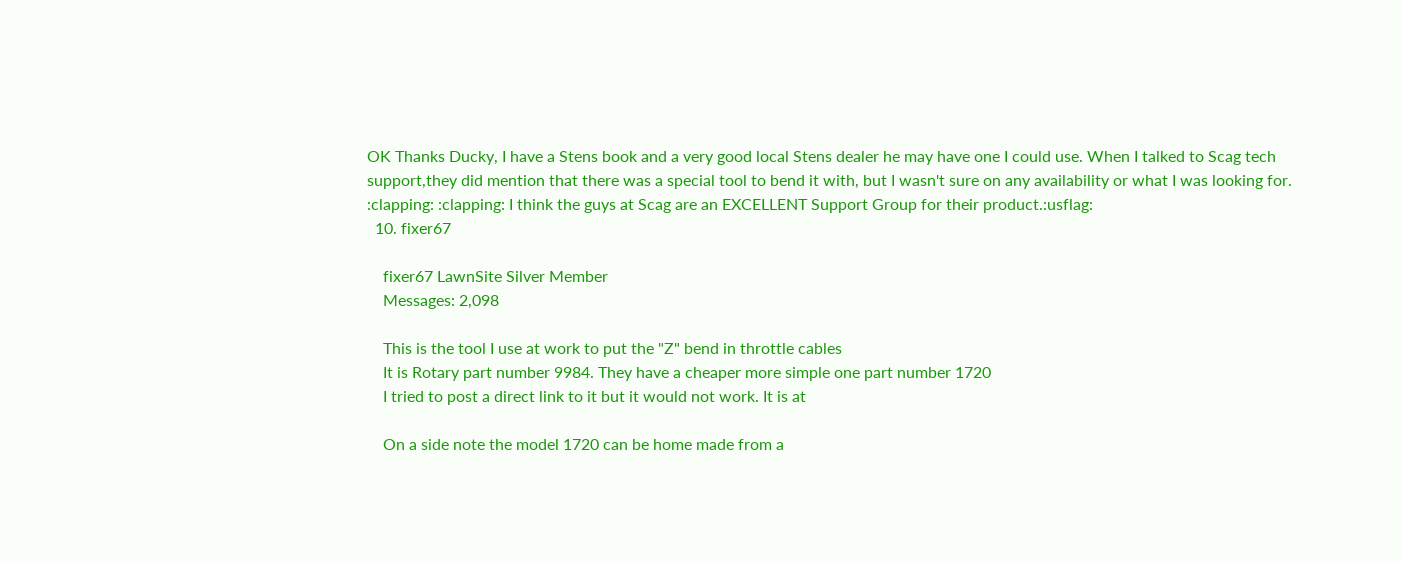OK Thanks Ducky, I have a Stens book and a very good local Stens dealer he may have one I could use. When I talked to Scag tech support,they did mention that there was a special tool to bend it with, but I wasn't sure on any availability or what I was looking for. :clapping: :clapping: I think the guys at Scag are an EXCELLENT Support Group for their product.:usflag:
  10. fixer67

    fixer67 LawnSite Silver Member
    Messages: 2,098

    This is the tool I use at work to put the "Z" bend in throttle cables
    It is Rotary part number 9984. They have a cheaper more simple one part number 1720
    I tried to post a direct link to it but it would not work. It is at

    On a side note the model 1720 can be home made from a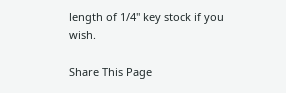length of 1/4" key stock if you wish.

Share This Page